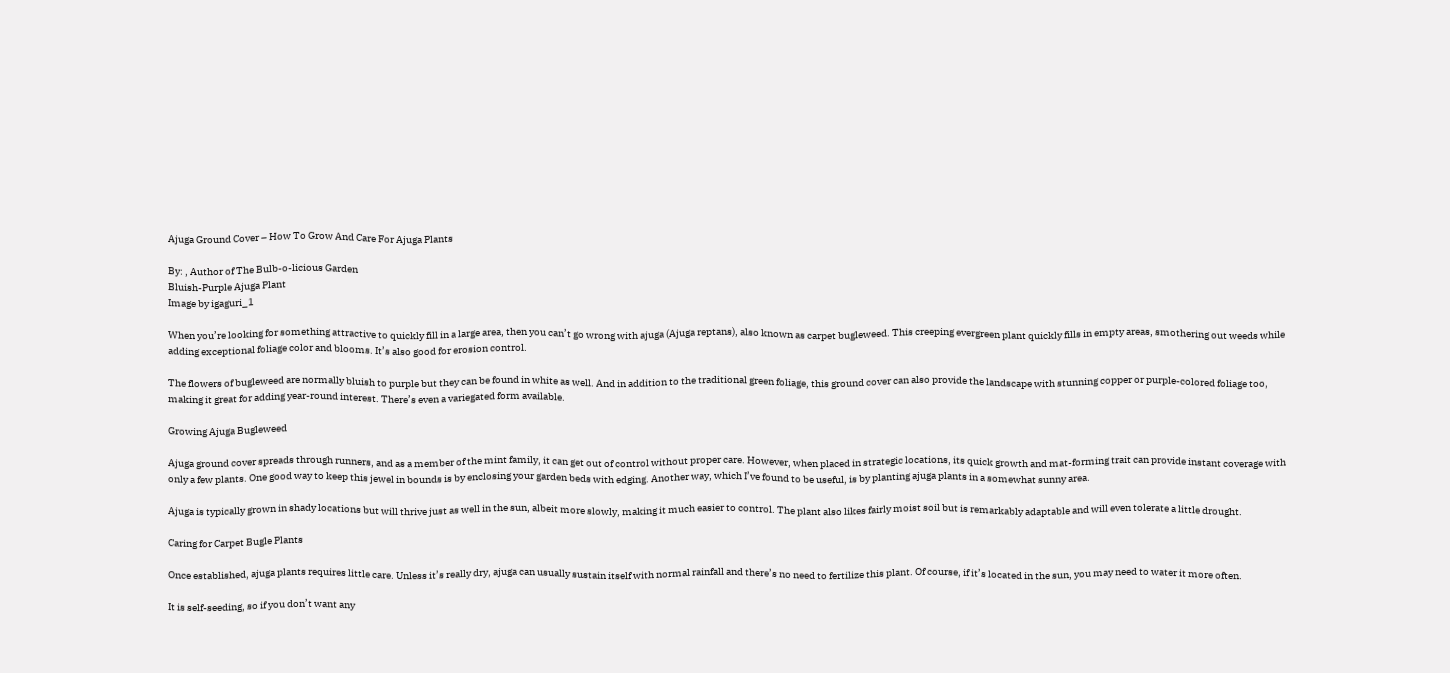Ajuga Ground Cover – How To Grow And Care For Ajuga Plants

By: , Author of The Bulb-o-licious Garden
Bluish-Purple Ajuga Plant
Image by igaguri_1

When you’re looking for something attractive to quickly fill in a large area, then you can’t go wrong with ajuga (Ajuga reptans), also known as carpet bugleweed. This creeping evergreen plant quickly fills in empty areas, smothering out weeds while adding exceptional foliage color and blooms. It’s also good for erosion control.

The flowers of bugleweed are normally bluish to purple but they can be found in white as well. And in addition to the traditional green foliage, this ground cover can also provide the landscape with stunning copper or purple-colored foliage too, making it great for adding year-round interest. There’s even a variegated form available.

Growing Ajuga Bugleweed

Ajuga ground cover spreads through runners, and as a member of the mint family, it can get out of control without proper care. However, when placed in strategic locations, its quick growth and mat-forming trait can provide instant coverage with only a few plants. One good way to keep this jewel in bounds is by enclosing your garden beds with edging. Another way, which I’ve found to be useful, is by planting ajuga plants in a somewhat sunny area.

Ajuga is typically grown in shady locations but will thrive just as well in the sun, albeit more slowly, making it much easier to control. The plant also likes fairly moist soil but is remarkably adaptable and will even tolerate a little drought.

Caring for Carpet Bugle Plants

Once established, ajuga plants requires little care. Unless it’s really dry, ajuga can usually sustain itself with normal rainfall and there’s no need to fertilize this plant. Of course, if it’s located in the sun, you may need to water it more often.

It is self-seeding, so if you don’t want any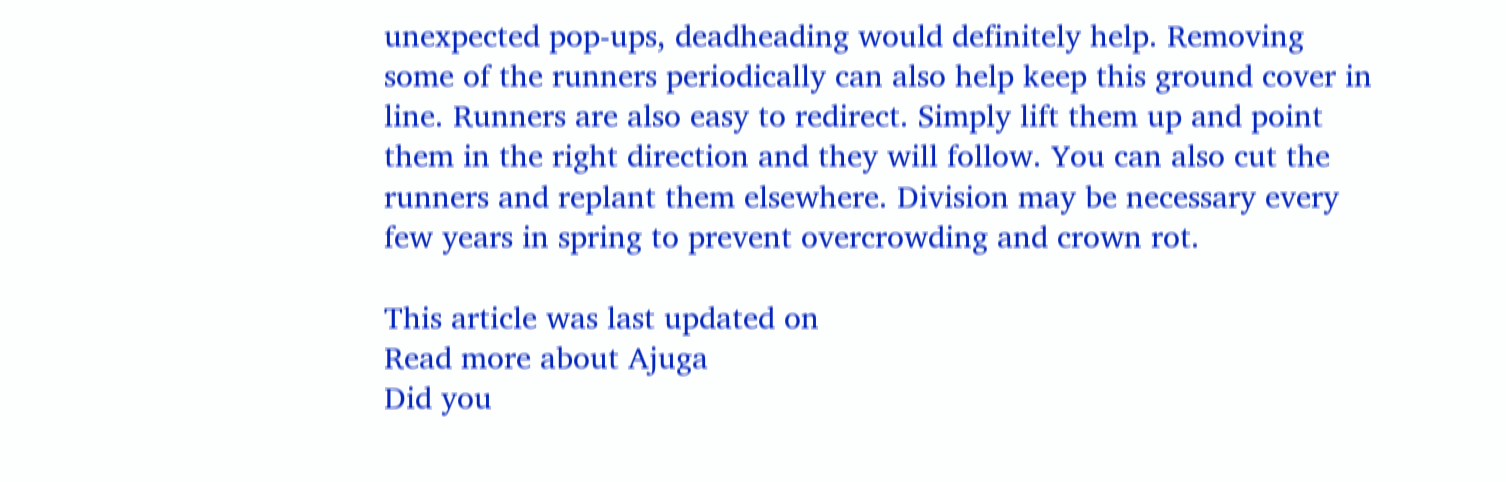unexpected pop-ups, deadheading would definitely help. Removing some of the runners periodically can also help keep this ground cover in line. Runners are also easy to redirect. Simply lift them up and point them in the right direction and they will follow. You can also cut the runners and replant them elsewhere. Division may be necessary every few years in spring to prevent overcrowding and crown rot.

This article was last updated on
Read more about Ajuga
Did you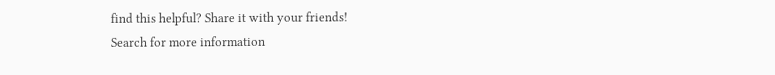find this helpful? Share it with your friends!
Search for more information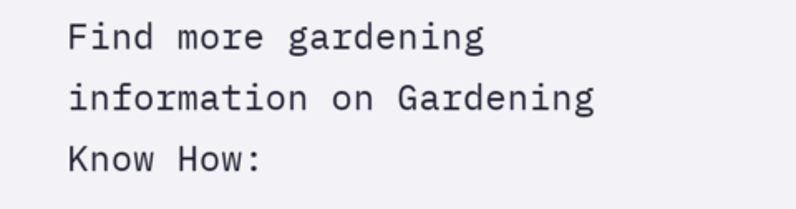Find more gardening information on Gardening Know How: